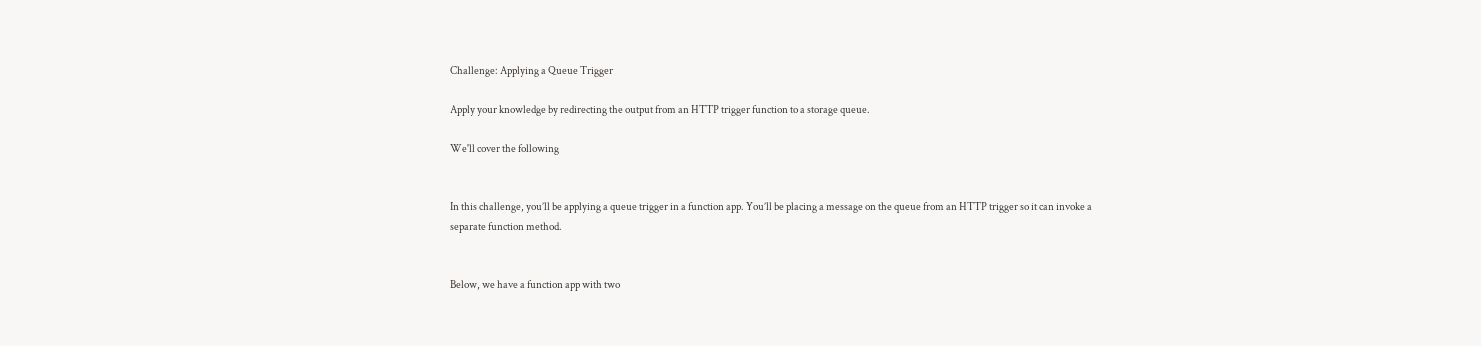Challenge: Applying a Queue Trigger

Apply your knowledge by redirecting the output from an HTTP trigger function to a storage queue.

We'll cover the following


In this challenge, you’ll be applying a queue trigger in a function app. You’ll be placing a message on the queue from an HTTP trigger so it can invoke a separate function method.


Below, we have a function app with two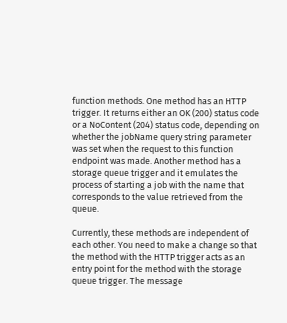function methods. One method has an HTTP trigger. It returns either an OK (200) status code or a NoContent (204) status code, depending on whether the jobName query string parameter was set when the request to this function endpoint was made. Another method has a storage queue trigger and it emulates the process of starting a job with the name that corresponds to the value retrieved from the queue.

Currently, these methods are independent of each other. You need to make a change so that the method with the HTTP trigger acts as an entry point for the method with the storage queue trigger. The message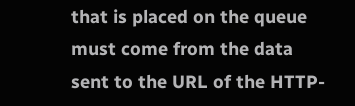that is placed on the queue must come from the data sent to the URL of the HTTP-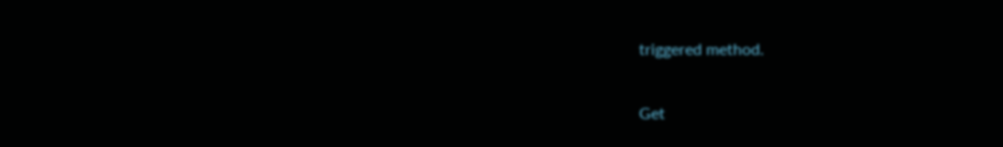triggered method.

Get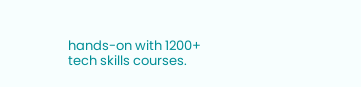hands-on with 1200+ tech skills courses.